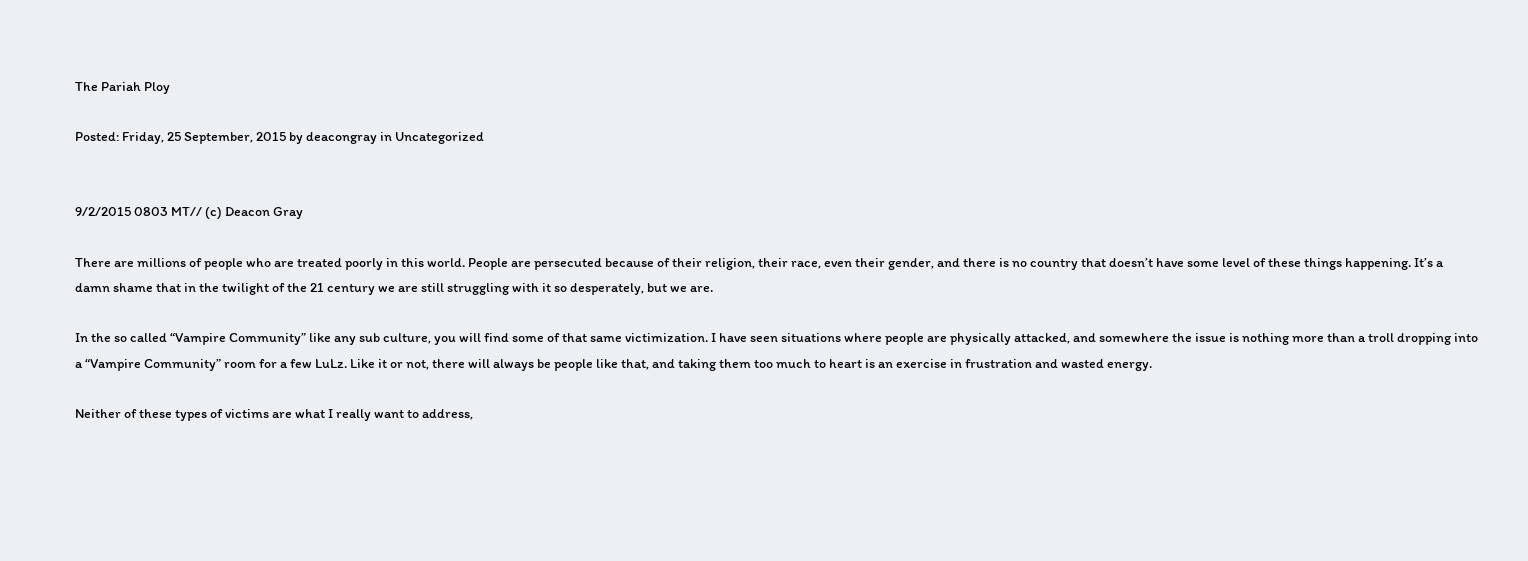The Pariah Ploy

Posted: Friday, 25 September, 2015 by deacongray in Uncategorized


9/2/2015 0803 MT// (c) Deacon Gray

There are millions of people who are treated poorly in this world. People are persecuted because of their religion, their race, even their gender, and there is no country that doesn’t have some level of these things happening. It’s a damn shame that in the twilight of the 21 century we are still struggling with it so desperately, but we are.

In the so called “Vampire Community” like any sub culture, you will find some of that same victimization. I have seen situations where people are physically attacked, and somewhere the issue is nothing more than a troll dropping into a “Vampire Community” room for a few LuLz. Like it or not, there will always be people like that, and taking them too much to heart is an exercise in frustration and wasted energy.

Neither of these types of victims are what I really want to address,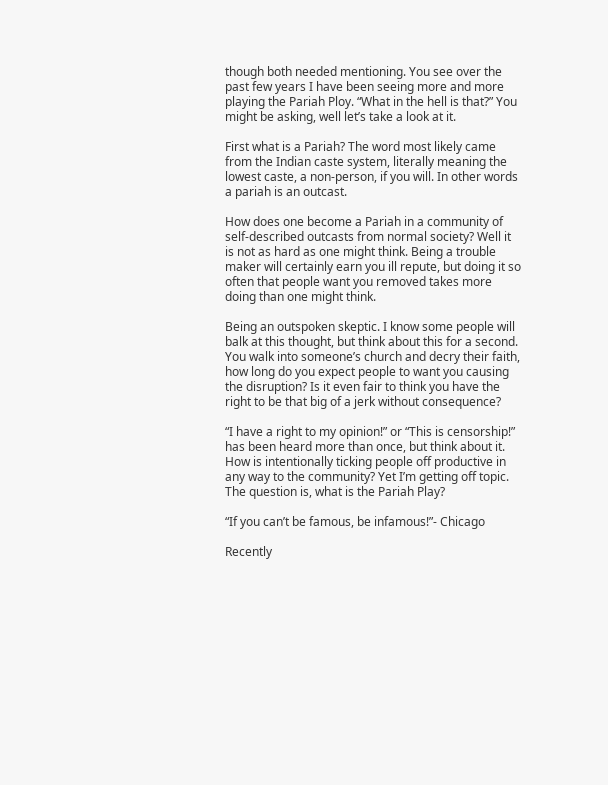though both needed mentioning. You see over the past few years I have been seeing more and more playing the Pariah Ploy. “What in the hell is that?” You might be asking, well let’s take a look at it.

First what is a Pariah? The word most likely came from the Indian caste system, literally meaning the lowest caste, a non-person, if you will. In other words a pariah is an outcast.

How does one become a Pariah in a community of self-described outcasts from normal society? Well it is not as hard as one might think. Being a trouble maker will certainly earn you ill repute, but doing it so often that people want you removed takes more doing than one might think.

Being an outspoken skeptic. I know some people will balk at this thought, but think about this for a second. You walk into someone’s church and decry their faith, how long do you expect people to want you causing the disruption? Is it even fair to think you have the right to be that big of a jerk without consequence?

“I have a right to my opinion!” or “This is censorship!” has been heard more than once, but think about it. How is intentionally ticking people off productive in any way to the community? Yet I’m getting off topic. The question is, what is the Pariah Play?

“If you can’t be famous, be infamous!”- Chicago

Recently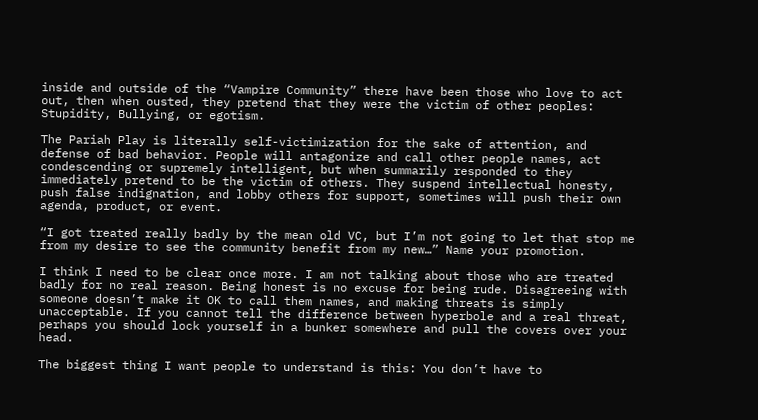inside and outside of the “Vampire Community” there have been those who love to act out, then when ousted, they pretend that they were the victim of other peoples: Stupidity, Bullying, or egotism.

The Pariah Play is literally self-victimization for the sake of attention, and defense of bad behavior. People will antagonize and call other people names, act condescending or supremely intelligent, but when summarily responded to they immediately pretend to be the victim of others. They suspend intellectual honesty, push false indignation, and lobby others for support, sometimes will push their own agenda, product, or event.

“I got treated really badly by the mean old VC, but I’m not going to let that stop me from my desire to see the community benefit from my new…” Name your promotion.

I think I need to be clear once more. I am not talking about those who are treated badly for no real reason. Being honest is no excuse for being rude. Disagreeing with someone doesn’t make it OK to call them names, and making threats is simply unacceptable. If you cannot tell the difference between hyperbole and a real threat, perhaps you should lock yourself in a bunker somewhere and pull the covers over your head.

The biggest thing I want people to understand is this: You don’t have to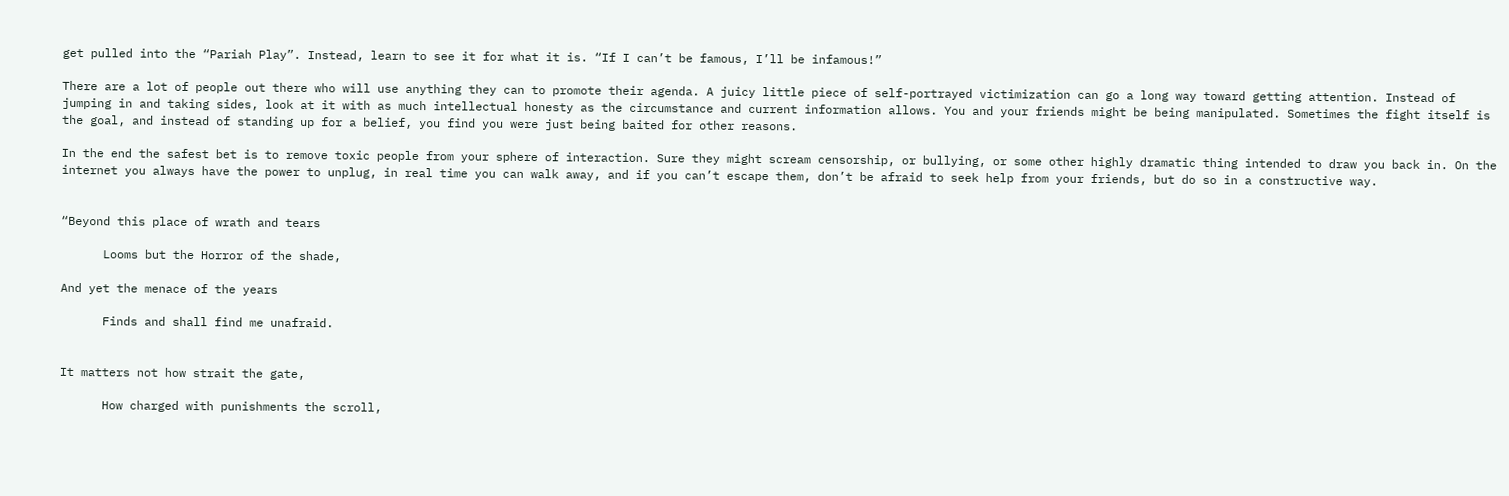get pulled into the “Pariah Play”. Instead, learn to see it for what it is. “If I can’t be famous, I’ll be infamous!”

There are a lot of people out there who will use anything they can to promote their agenda. A juicy little piece of self-portrayed victimization can go a long way toward getting attention. Instead of jumping in and taking sides, look at it with as much intellectual honesty as the circumstance and current information allows. You and your friends might be being manipulated. Sometimes the fight itself is the goal, and instead of standing up for a belief, you find you were just being baited for other reasons.

In the end the safest bet is to remove toxic people from your sphere of interaction. Sure they might scream censorship, or bullying, or some other highly dramatic thing intended to draw you back in. On the internet you always have the power to unplug, in real time you can walk away, and if you can’t escape them, don’t be afraid to seek help from your friends, but do so in a constructive way.


“Beyond this place of wrath and tears

      Looms but the Horror of the shade,

And yet the menace of the years

      Finds and shall find me unafraid.


It matters not how strait the gate,

      How charged with punishments the scroll,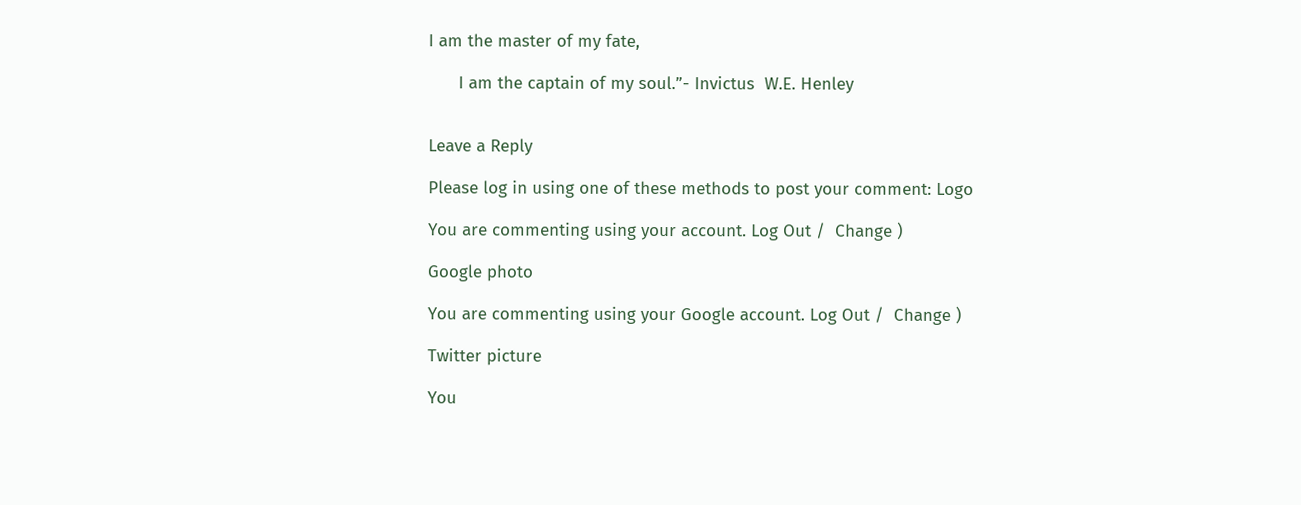I am the master of my fate,

      I am the captain of my soul.”- Invictus  W.E. Henley


Leave a Reply

Please log in using one of these methods to post your comment: Logo

You are commenting using your account. Log Out /  Change )

Google photo

You are commenting using your Google account. Log Out /  Change )

Twitter picture

You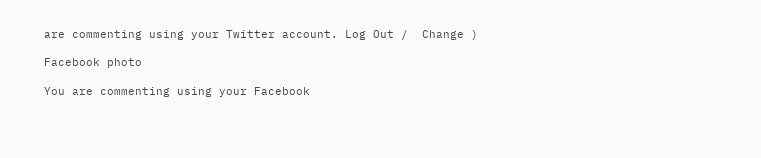are commenting using your Twitter account. Log Out /  Change )

Facebook photo

You are commenting using your Facebook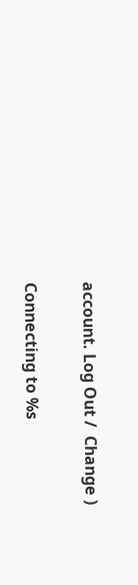account. Log Out /  Change )

Connecting to %s